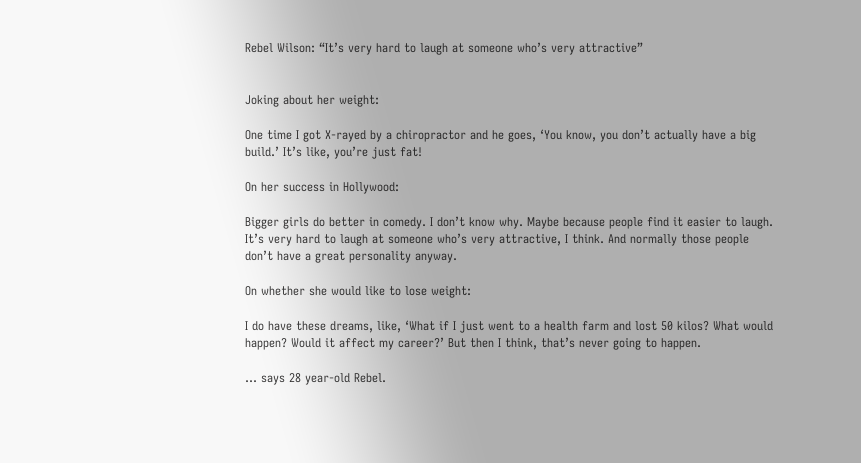Rebel Wilson: “It’s very hard to laugh at someone who’s very attractive”


Joking about her weight:

One time I got X-rayed by a chiropractor and he goes, ‘You know, you don’t actually have a big build.’ It’s like, you’re just fat!

On her success in Hollywood:

Bigger girls do better in comedy. I don’t know why. Maybe because people find it easier to laugh. It’s very hard to laugh at someone who’s very attractive, I think. And normally those people don’t have a great personality anyway.

On whether she would like to lose weight:

I do have these dreams, like, ‘What if I just went to a health farm and lost 50 kilos? What would happen? Would it affect my career?’ But then I think, that’s never going to happen.

… says 28 year-old Rebel.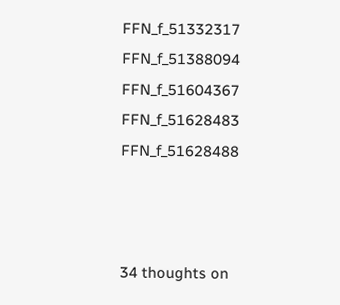FFN_f_51332317 FFN_f_51388094  FFN_f_51604367 FFN_f_51628483 FFN_f_51628488



34 thoughts on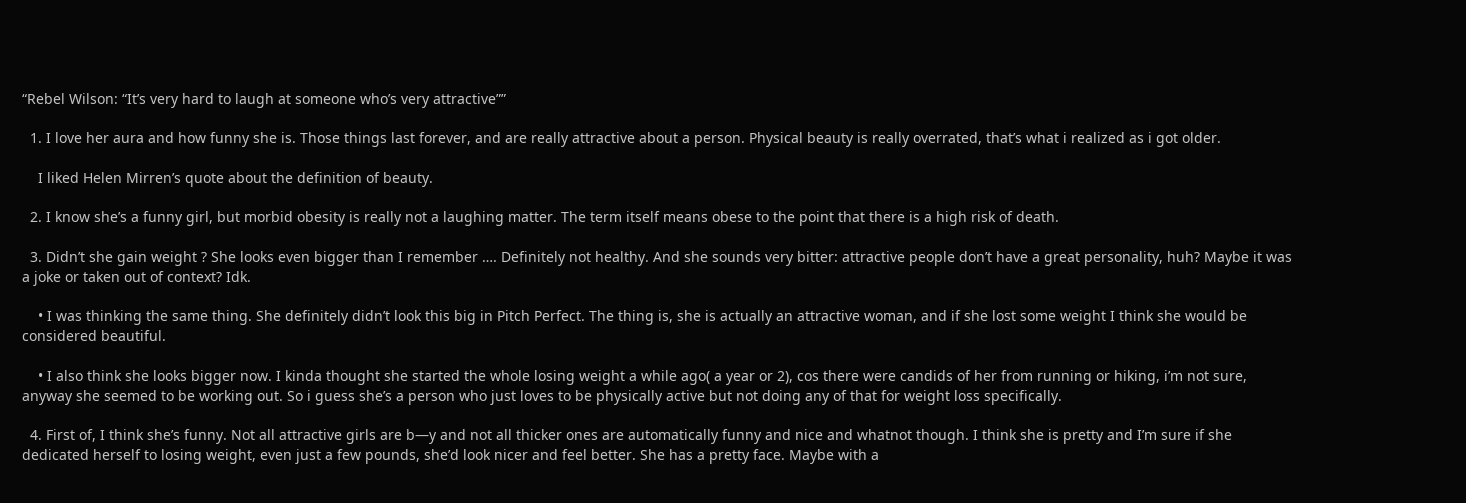“Rebel Wilson: “It’s very hard to laugh at someone who’s very attractive””

  1. I love her aura and how funny she is. Those things last forever, and are really attractive about a person. Physical beauty is really overrated, that’s what i realized as i got older.

    I liked Helen Mirren’s quote about the definition of beauty.

  2. I know she’s a funny girl, but morbid obesity is really not a laughing matter. The term itself means obese to the point that there is a high risk of death.

  3. Didn’t she gain weight ? She looks even bigger than I remember …. Definitely not healthy. And she sounds very bitter: attractive people don’t have a great personality, huh? Maybe it was a joke or taken out of context? Idk.

    • I was thinking the same thing. She definitely didn’t look this big in Pitch Perfect. The thing is, she is actually an attractive woman, and if she lost some weight I think she would be considered beautiful.

    • I also think she looks bigger now. I kinda thought she started the whole losing weight a while ago( a year or 2), cos there were candids of her from running or hiking, i’m not sure, anyway she seemed to be working out. So i guess she’s a person who just loves to be physically active but not doing any of that for weight loss specifically.

  4. First of, I think she’s funny. Not all attractive girls are b—y and not all thicker ones are automatically funny and nice and whatnot though. I think she is pretty and I’m sure if she dedicated herself to losing weight, even just a few pounds, she’d look nicer and feel better. She has a pretty face. Maybe with a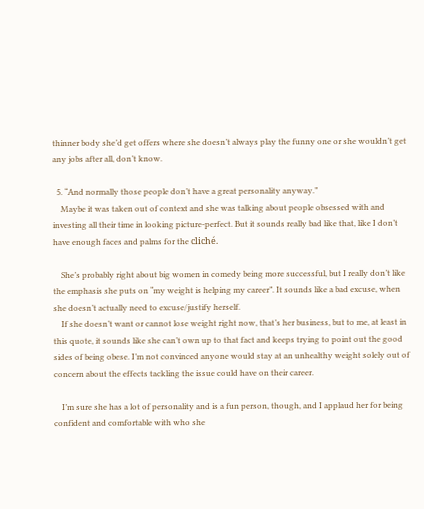thinner body she’d get offers where she doesn’t always play the funny one or she wouldn’t get any jobs after all, don’t know.

  5. “And normally those people don’t have a great personality anyway.”
    Maybe it was taken out of context and she was talking about people obsessed with and investing all their time in looking picture-perfect. But it sounds really bad like that, like I don’t have enough faces and palms for the cliché.

    She’s probably right about big women in comedy being more successful, but I really don’t like the emphasis she puts on “my weight is helping my career”. It sounds like a bad excuse, when she doesn’t actually need to excuse/justify herself.
    If she doesn’t want or cannot lose weight right now, that’s her business, but to me, at least in this quote, it sounds like she can’t own up to that fact and keeps trying to point out the good sides of being obese. I’m not convinced anyone would stay at an unhealthy weight solely out of concern about the effects tackling the issue could have on their career.

    I’m sure she has a lot of personality and is a fun person, though, and I applaud her for being confident and comfortable with who she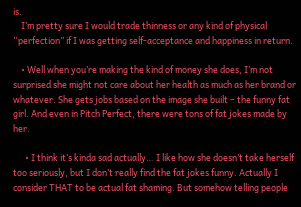is.
    I’m pretty sure I would trade thinness or any kind of physical “perfection” if I was getting self-acceptance and happiness in return.

    • Well when you’re making the kind of money she does, I’m not surprised she might not care about her health as much as her brand or whatever. She gets jobs based on the image she built – the funny fat girl. And even in Pitch Perfect, there were tons of fat jokes made by her.

      • I think it’s kinda sad actually… I like how she doesn’t take herself too seriously, but I don’t really find the fat jokes funny. Actually I consider THAT to be actual fat shaming. But somehow telling people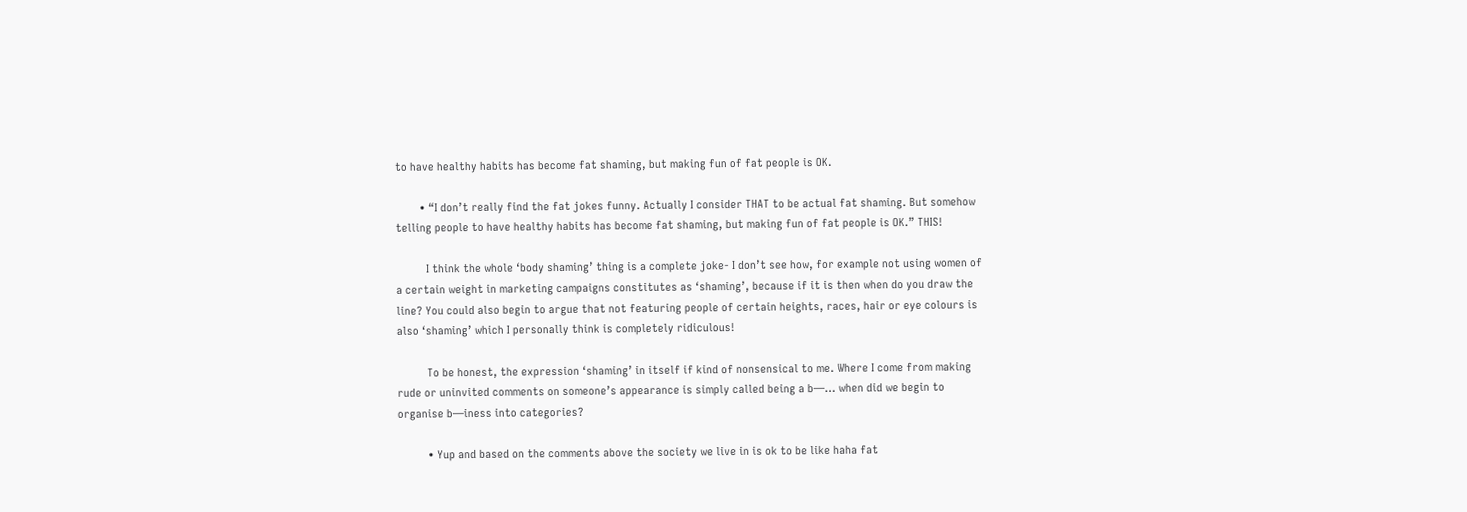to have healthy habits has become fat shaming, but making fun of fat people is OK.

        • “I don’t really find the fat jokes funny. Actually I consider THAT to be actual fat shaming. But somehow telling people to have healthy habits has become fat shaming, but making fun of fat people is OK.” THIS!

          I think the whole ‘body shaming’ thing is a complete joke- I don’t see how, for example not using women of a certain weight in marketing campaigns constitutes as ‘shaming’, because if it is then when do you draw the line? You could also begin to argue that not featuring people of certain heights, races, hair or eye colours is also ‘shaming’ which I personally think is completely ridiculous!

          To be honest, the expression ‘shaming’ in itself if kind of nonsensical to me. Where I come from making rude or uninvited comments on someone’s appearance is simply called being a b—… when did we begin to organise b—iness into categories?

          • Yup and based on the comments above the society we live in is ok to be like haha fat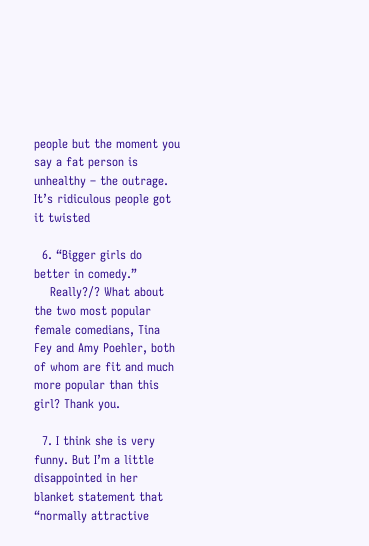people but the moment you say a fat person is unhealthy – the outrage. It’s ridiculous people got it twisted

  6. “Bigger girls do better in comedy.”
    Really?/? What about the two most popular female comedians, Tina Fey and Amy Poehler, both of whom are fit and much more popular than this girl? Thank you.

  7. I think she is very funny. But I’m a little disappointed in her blanket statement that “normally attractive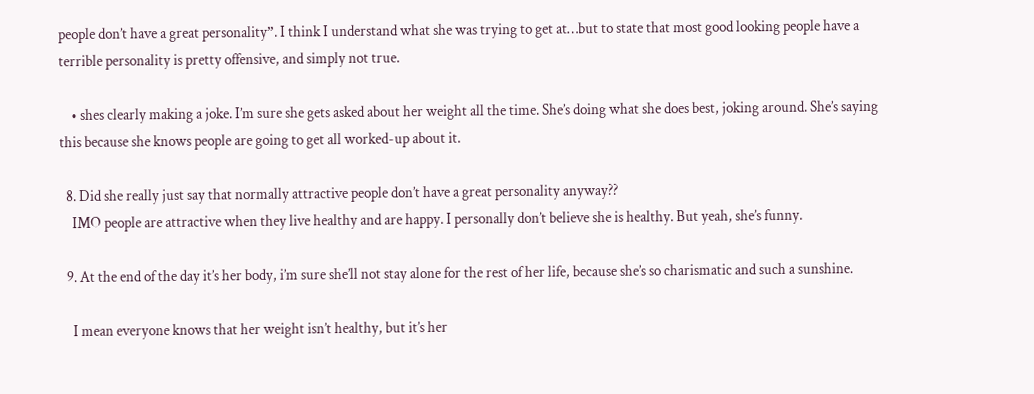people don’t have a great personality”. I think I understand what she was trying to get at…but to state that most good looking people have a terrible personality is pretty offensive, and simply not true.

    • shes clearly making a joke. I’m sure she gets asked about her weight all the time. She’s doing what she does best, joking around. She’s saying this because she knows people are going to get all worked-up about it.

  8. Did she really just say that normally attractive people don’t have a great personality anyway??
    IMO people are attractive when they live healthy and are happy. I personally don’t believe she is healthy. But yeah, she’s funny.

  9. At the end of the day it’s her body, i’m sure she’ll not stay alone for the rest of her life, because she’s so charismatic and such a sunshine.

    I mean everyone knows that her weight isn’t healthy, but it’s her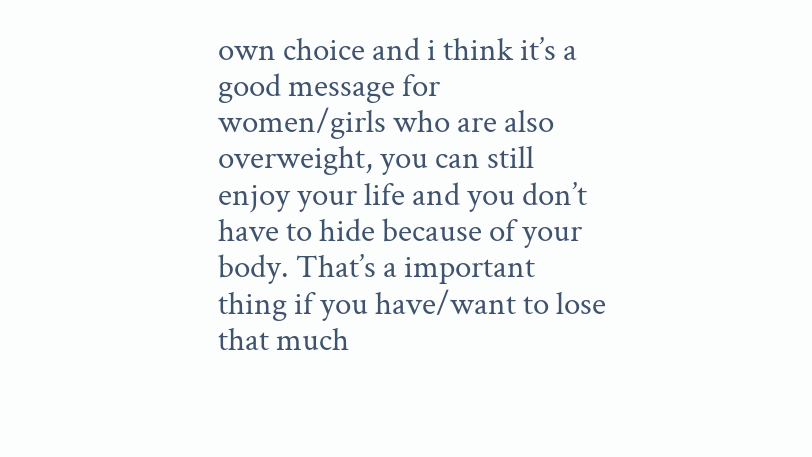own choice and i think it’s a good message for women/girls who are also overweight, you can still enjoy your life and you don’t have to hide because of your body. That’s a important thing if you have/want to lose that much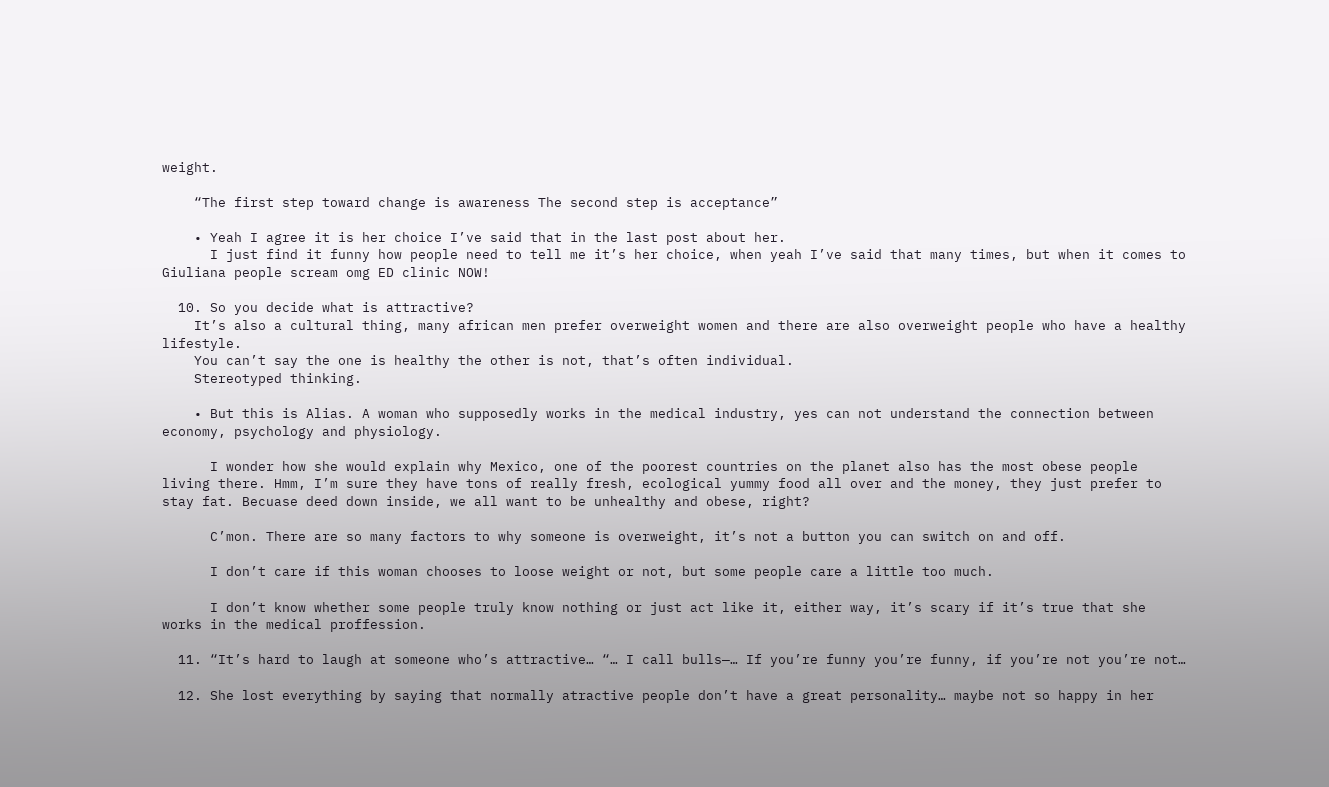weight.

    “The first step toward change is awareness The second step is acceptance”

    • Yeah I agree it is her choice I’ve said that in the last post about her.
      I just find it funny how people need to tell me it’s her choice, when yeah I’ve said that many times, but when it comes to Giuliana people scream omg ED clinic NOW!

  10. So you decide what is attractive?
    It’s also a cultural thing, many african men prefer overweight women and there are also overweight people who have a healthy lifestyle.
    You can’t say the one is healthy the other is not, that’s often individual.
    Stereotyped thinking.

    • But this is Alias. A woman who supposedly works in the medical industry, yes can not understand the connection between economy, psychology and physiology.

      I wonder how she would explain why Mexico, one of the poorest countries on the planet also has the most obese people living there. Hmm, I’m sure they have tons of really fresh, ecological yummy food all over and the money, they just prefer to stay fat. Becuase deed down inside, we all want to be unhealthy and obese, right?

      C’mon. There are so many factors to why someone is overweight, it’s not a button you can switch on and off.

      I don’t care if this woman chooses to loose weight or not, but some people care a little too much.

      I don’t know whether some people truly know nothing or just act like it, either way, it’s scary if it’s true that she works in the medical proffession.

  11. “It’s hard to laugh at someone who’s attractive… “… I call bulls—… If you’re funny you’re funny, if you’re not you’re not…

  12. She lost everything by saying that normally atractive people don’t have a great personality… maybe not so happy in her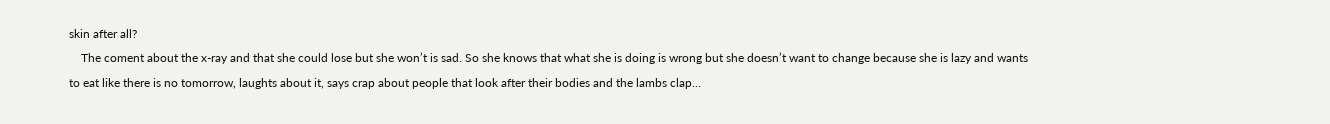skin after all?
    The coment about the x-ray and that she could lose but she won’t is sad. So she knows that what she is doing is wrong but she doesn’t want to change because she is lazy and wants to eat like there is no tomorrow, laughts about it, says crap about people that look after their bodies and the lambs clap…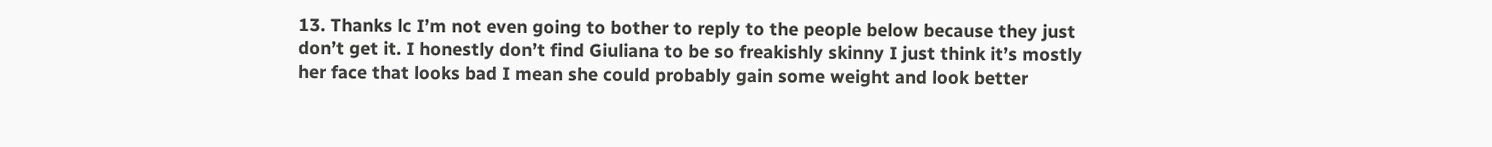13. Thanks lc I’m not even going to bother to reply to the people below because they just don’t get it. I honestly don’t find Giuliana to be so freakishly skinny I just think it’s mostly her face that looks bad I mean she could probably gain some weight and look better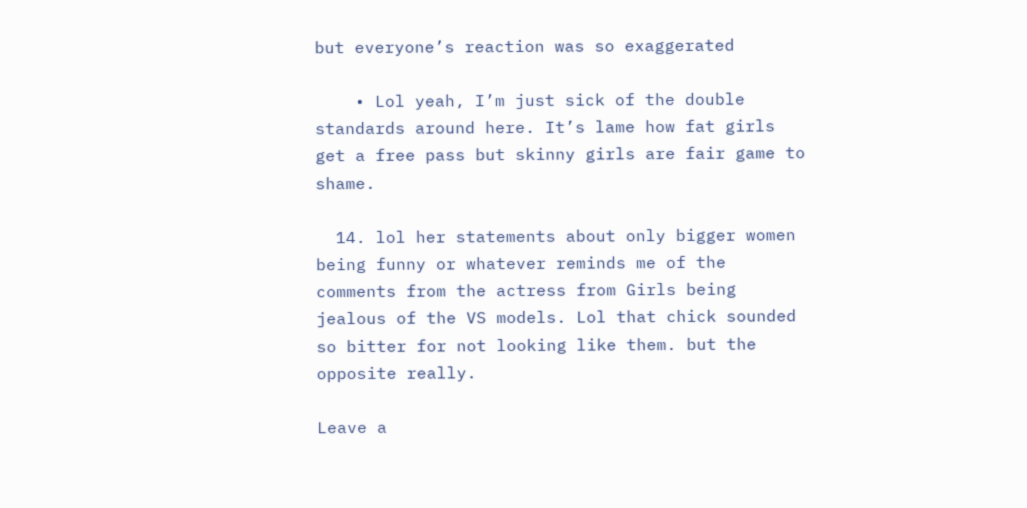but everyone’s reaction was so exaggerated

    • Lol yeah, I’m just sick of the double standards around here. It’s lame how fat girls get a free pass but skinny girls are fair game to shame.

  14. lol her statements about only bigger women being funny or whatever reminds me of the comments from the actress from Girls being jealous of the VS models. Lol that chick sounded so bitter for not looking like them. but the opposite really.

Leave a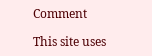Comment

This site uses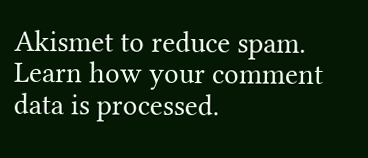Akismet to reduce spam. Learn how your comment data is processed.